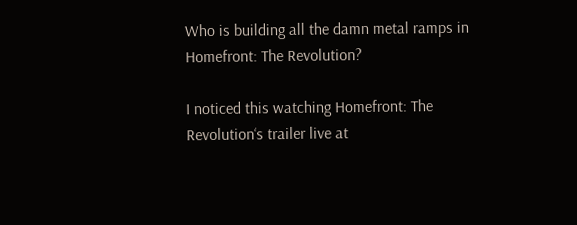Who is building all the damn metal ramps in Homefront: The Revolution?

I noticed this watching Homefront: The Revolution‘s trailer live at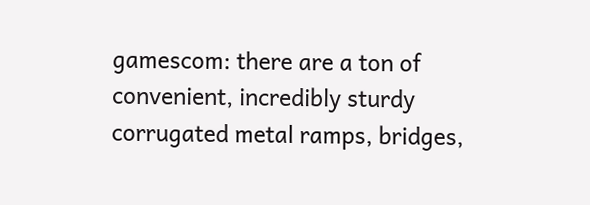gamescom: there are a ton of convenient, incredibly sturdy corrugated metal ramps, bridges,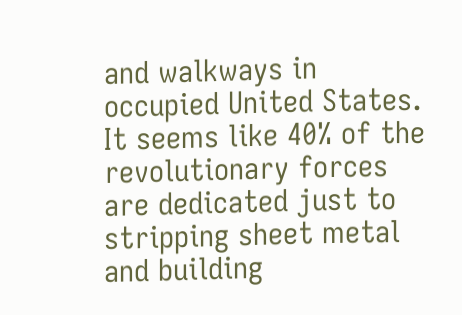and walkways in occupied United States. It seems like 40% of the revolutionary forces are dedicated just to stripping sheet metal and building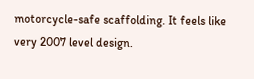motorcycle-safe scaffolding. It feels like very 2007 level design.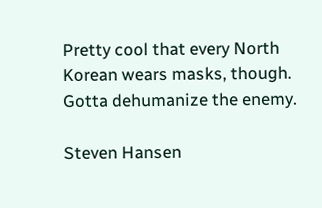Pretty cool that every North Korean wears masks, though. Gotta dehumanize the enemy.

Steven Hansen